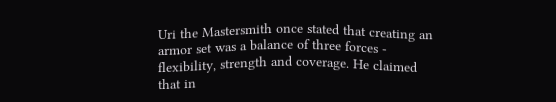Uri the Mastersmith once stated that creating an armor set was a balance of three forces - flexibility, strength and coverage. He claimed that in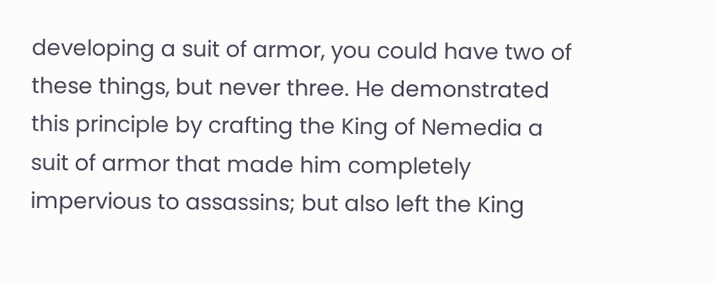developing a suit of armor, you could have two of these things, but never three. He demonstrated this principle by crafting the King of Nemedia a suit of armor that made him completely impervious to assassins; but also left the King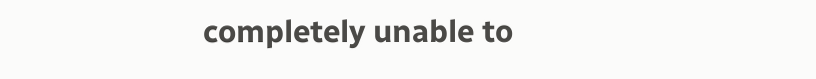completely unable to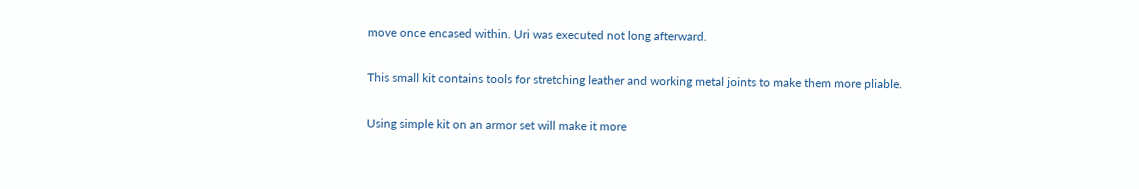move once encased within. Uri was executed not long afterward.

This small kit contains tools for stretching leather and working metal joints to make them more pliable.

Using simple kit on an armor set will make it more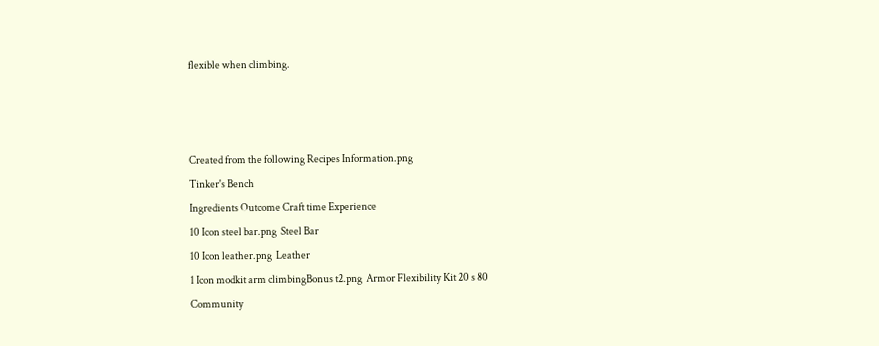flexible when climbing.



Created from the following Recipes Information.png
Tinker's Bench
Ingredients Outcome Craft time Experience
10 Icon steel bar.png  Steel Bar
10 Icon leather.png  Leather
1 Icon modkit arm climbingBonus t2.png  Armor Flexibility Kit 20 s 80
Community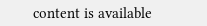content is available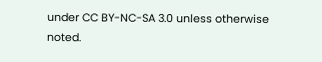under CC BY-NC-SA 3.0 unless otherwise noted.